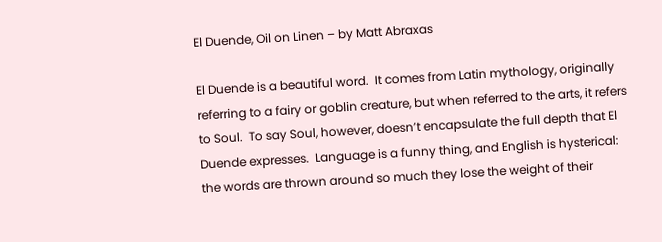El Duende, Oil on Linen – by Matt Abraxas

El Duende is a beautiful word.  It comes from Latin mythology, originally referring to a fairy or goblin creature, but when referred to the arts, it refers to Soul.  To say Soul, however, doesn’t encapsulate the full depth that El Duende expresses.  Language is a funny thing, and English is hysterical: the words are thrown around so much they lose the weight of their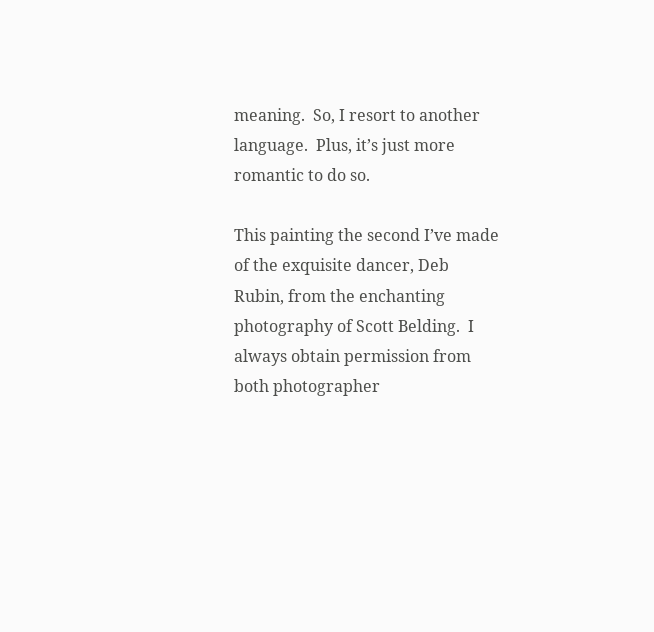meaning.  So, I resort to another language.  Plus, it’s just more romantic to do so.

This painting the second I’ve made of the exquisite dancer, Deb Rubin, from the enchanting photography of Scott Belding.  I always obtain permission from both photographer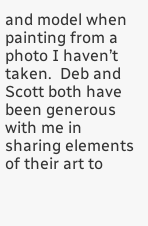and model when painting from a photo I haven’t taken.  Deb and Scott both have been generous with me in sharing elements of their art to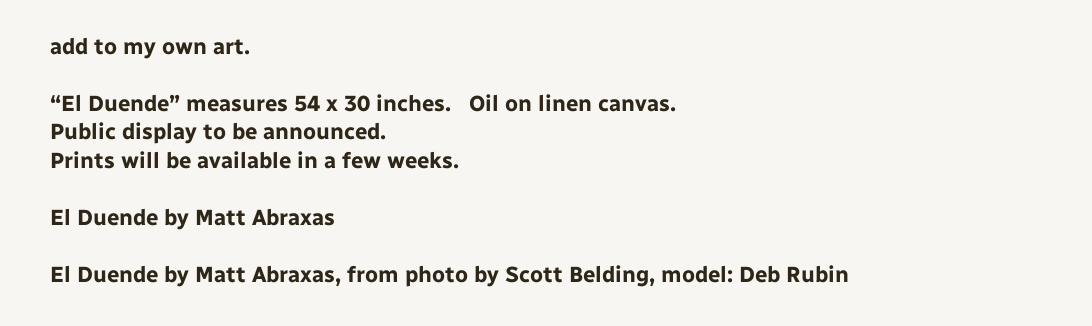add to my own art.

“El Duende” measures 54 x 30 inches.   Oil on linen canvas.
Public display to be announced.
Prints will be available in a few weeks.

El Duende by Matt Abraxas

El Duende by Matt Abraxas, from photo by Scott Belding, model: Deb Rubin